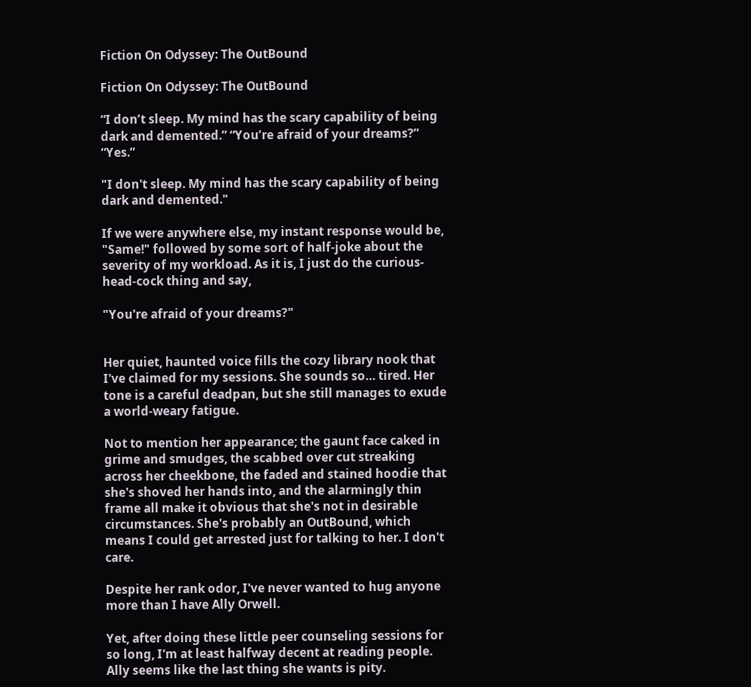Fiction On Odyssey: The OutBound

Fiction On Odyssey: The OutBound

“I don’t sleep. My mind has the scary capability of being dark and demented.” “You’re afraid of your dreams?” “Yes.”

"I don't sleep. My mind has the scary capability of being dark and demented."

If we were anywhere else, my instant response would be, "Same!" followed by some sort of half-joke about the severity of my workload. As it is, I just do the curious-head-cock thing and say,

"You're afraid of your dreams?"


Her quiet, haunted voice fills the cozy library nook that I've claimed for my sessions. She sounds so… tired. Her tone is a careful deadpan, but she still manages to exude a world-weary fatigue.

Not to mention her appearance; the gaunt face caked in grime and smudges, the scabbed over cut streaking across her cheekbone, the faded and stained hoodie that she's shoved her hands into, and the alarmingly thin frame all make it obvious that she's not in desirable circumstances. She's probably an OutBound, which means I could get arrested just for talking to her. I don't care.

Despite her rank odor, I've never wanted to hug anyone more than I have Ally Orwell.

Yet, after doing these little peer counseling sessions for so long, I'm at least halfway decent at reading people. Ally seems like the last thing she wants is pity.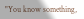"You know something,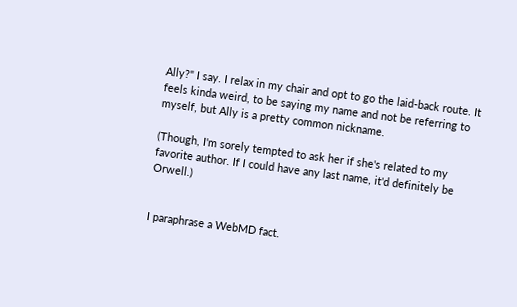Ally?" I say. I relax in my chair and opt to go the laid-back route. It feels kinda weird, to be saying my name and not be referring to myself, but Ally is a pretty common nickname.

(Though, I'm sorely tempted to ask her if she's related to my favorite author. If I could have any last name, it'd definitely be Orwell.)


I paraphrase a WebMD fact.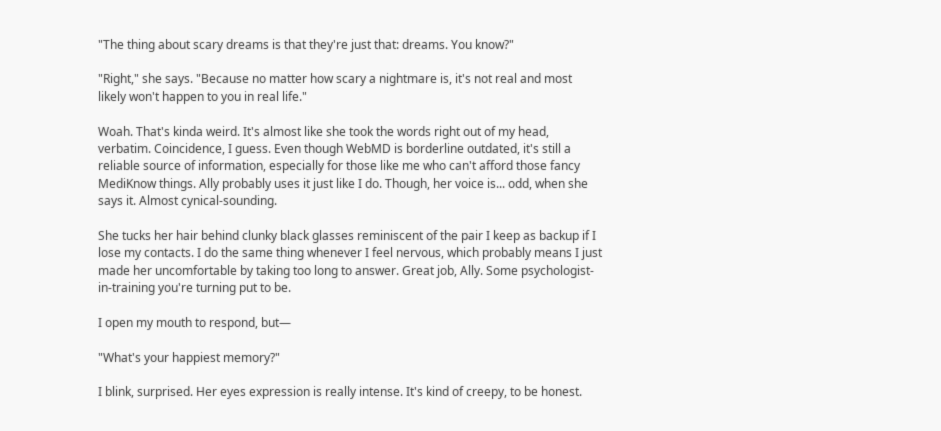"The thing about scary dreams is that they're just that: dreams. You know?"

"Right," she says. "Because no matter how scary a nightmare is, it's not real and most likely won't happen to you in real life."

Woah. That's kinda weird. It's almost like she took the words right out of my head, verbatim. Coincidence, I guess. Even though WebMD is borderline outdated, it's still a reliable source of information, especially for those like me who can't afford those fancy MediKnow things. Ally probably uses it just like I do. Though, her voice is... odd, when she says it. Almost cynical-sounding.

She tucks her hair behind clunky black glasses reminiscent of the pair I keep as backup if I lose my contacts. I do the same thing whenever I feel nervous, which probably means I just made her uncomfortable by taking too long to answer. Great job, Ally. Some psychologist-in-training you're turning put to be.

I open my mouth to respond, but—

"What's your happiest memory?"

I blink, surprised. Her eyes expression is really intense. It's kind of creepy, to be honest.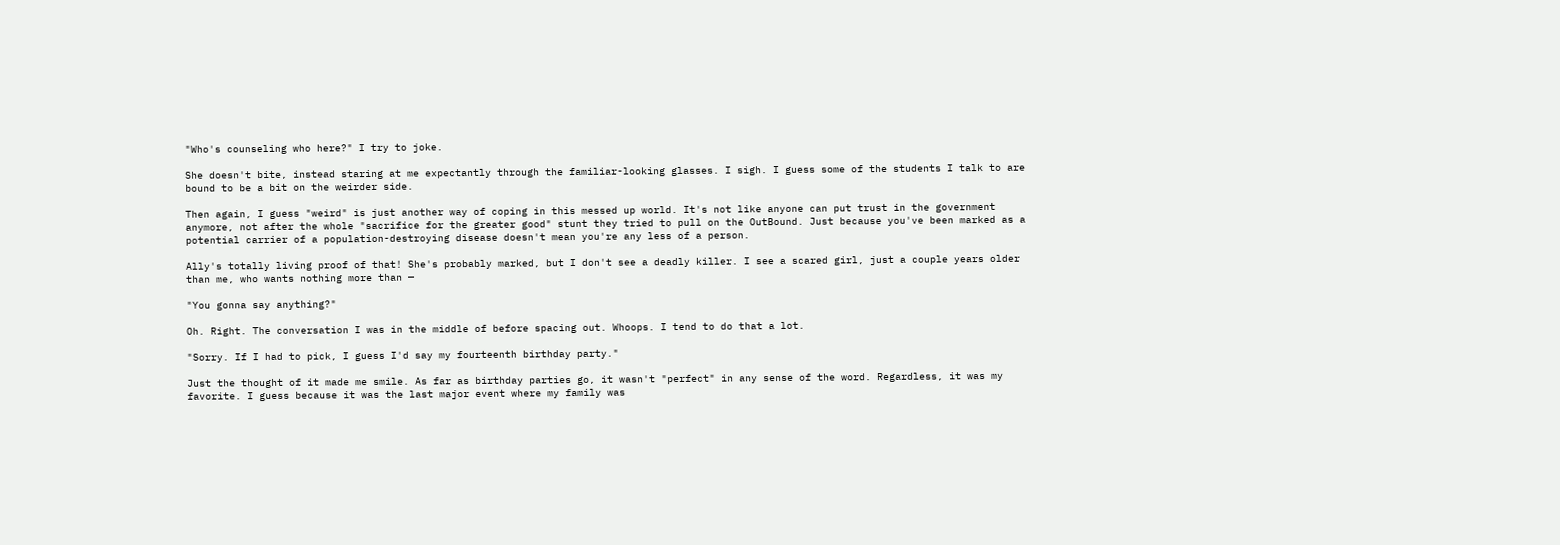"Who's counseling who here?" I try to joke.

She doesn't bite, instead staring at me expectantly through the familiar-looking glasses. I sigh. I guess some of the students I talk to are bound to be a bit on the weirder side.

Then again, I guess "weird" is just another way of coping in this messed up world. It's not like anyone can put trust in the government anymore, not after the whole "sacrifice for the greater good" stunt they tried to pull on the OutBound. Just because you've been marked as a potential carrier of a population-destroying disease doesn't mean you're any less of a person.

Ally's totally living proof of that! She's probably marked, but I don't see a deadly killer. I see a scared girl, just a couple years older than me, who wants nothing more than —

"You gonna say anything?"

Oh. Right. The conversation I was in the middle of before spacing out. Whoops. I tend to do that a lot.

"Sorry. If I had to pick, I guess I'd say my fourteenth birthday party."

Just the thought of it made me smile. As far as birthday parties go, it wasn't "perfect" in any sense of the word. Regardless, it was my favorite. I guess because it was the last major event where my family was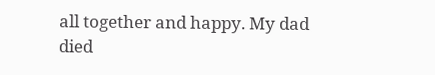all together and happy. My dad died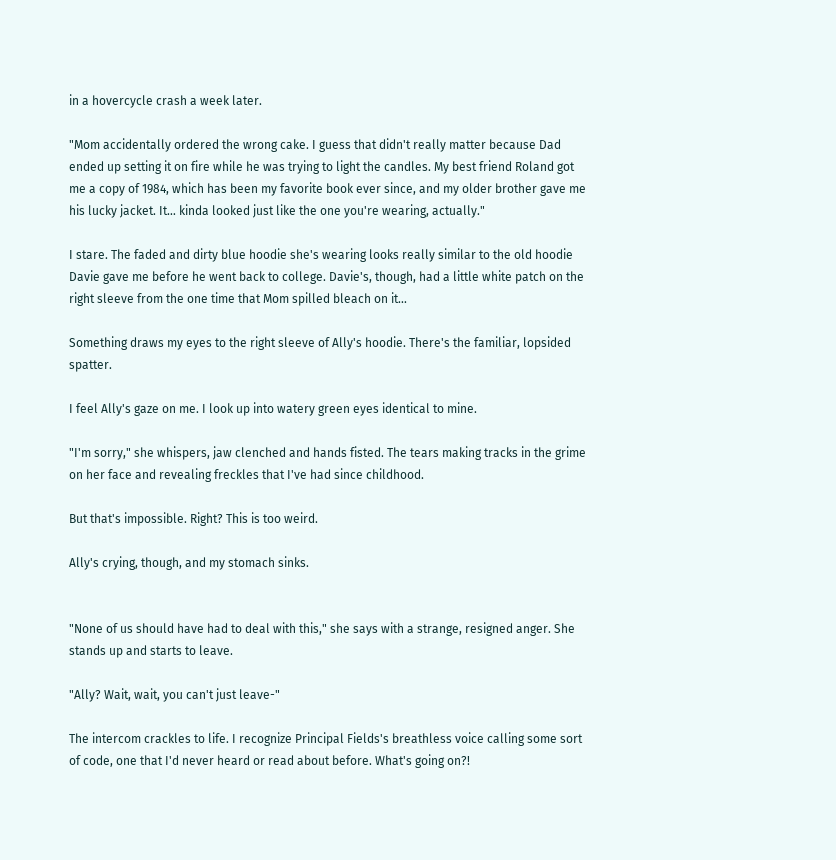in a hovercycle crash a week later.

"Mom accidentally ordered the wrong cake. I guess that didn't really matter because Dad ended up setting it on fire while he was trying to light the candles. My best friend Roland got me a copy of 1984, which has been my favorite book ever since, and my older brother gave me his lucky jacket. It… kinda looked just like the one you're wearing, actually."

I stare. The faded and dirty blue hoodie she's wearing looks really similar to the old hoodie Davie gave me before he went back to college. Davie's, though, had a little white patch on the right sleeve from the one time that Mom spilled bleach on it...

Something draws my eyes to the right sleeve of Ally's hoodie. There's the familiar, lopsided spatter.

I feel Ally's gaze on me. I look up into watery green eyes identical to mine.

"I'm sorry," she whispers, jaw clenched and hands fisted. The tears making tracks in the grime on her face and revealing freckles that I've had since childhood.

But that's impossible. Right? This is too weird.

Ally's crying, though, and my stomach sinks.


"None of us should have had to deal with this," she says with a strange, resigned anger. She stands up and starts to leave.

"Ally? Wait, wait, you can't just leave-"

The intercom crackles to life. I recognize Principal Fields's breathless voice calling some sort of code, one that I'd never heard or read about before. What's going on?!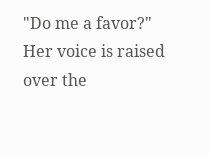"Do me a favor?" Her voice is raised over the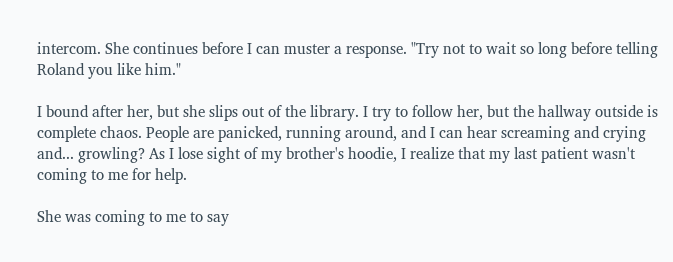intercom. She continues before I can muster a response. "Try not to wait so long before telling Roland you like him."

I bound after her, but she slips out of the library. I try to follow her, but the hallway outside is complete chaos. People are panicked, running around, and I can hear screaming and crying and... growling? As I lose sight of my brother's hoodie, I realize that my last patient wasn't coming to me for help.

She was coming to me to say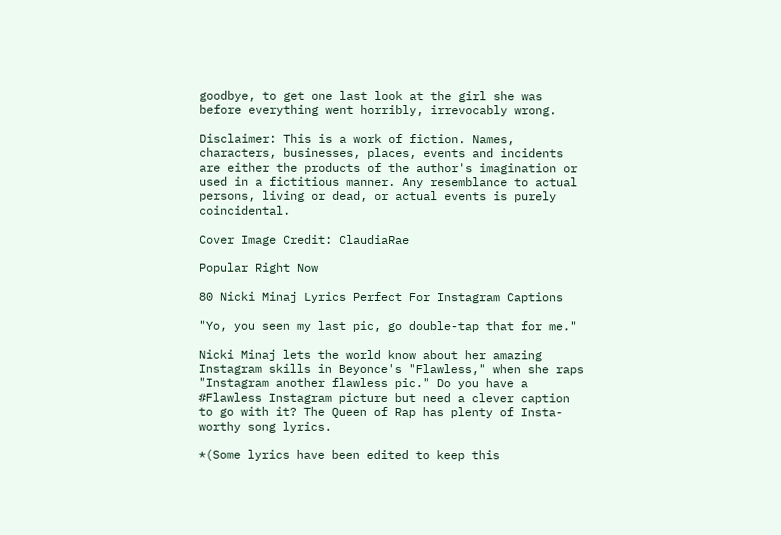goodbye, to get one last look at the girl she was before everything went horribly, irrevocably wrong.

Disclaimer: This is a work of fiction. Names, characters, businesses, places, events and incidents are either the products of the author's imagination or used in a fictitious manner. Any resemblance to actual persons, living or dead, or actual events is purely coincidental.

Cover Image Credit: ClaudiaRae

Popular Right Now

80 Nicki Minaj Lyrics Perfect For Instagram Captions

"Yo, you seen my last pic, go double-tap that for me."

Nicki Minaj lets the world know about her amazing Instagram skills in Beyonce's "Flawless," when she raps "Instagram another flawless pic." Do you have a #Flawless Instagram picture but need a clever caption to go with it? The Queen of Rap has plenty of Insta-worthy song lyrics.

*(Some lyrics have been edited to keep this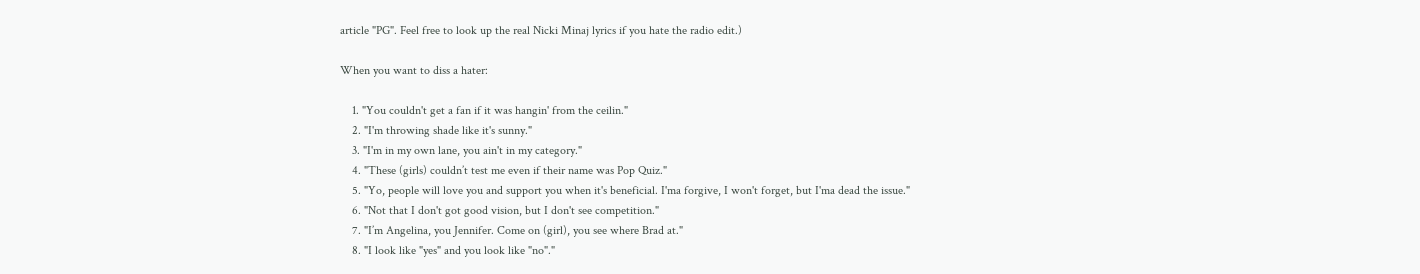article "PG". Feel free to look up the real Nicki Minaj lyrics if you hate the radio edit.)

When you want to diss a hater:

    1. "You couldn't get a fan if it was hangin' from the ceilin."
    2. "I'm throwing shade like it's sunny."
    3. "I'm in my own lane, you ain't in my category."
    4. "These (girls) couldn’t test me even if their name was Pop Quiz."
    5. "Yo, people will love you and support you when it's beneficial. I'ma forgive, I won't forget, but I'ma dead the issue."
    6. "Not that I don't got good vision, but I don't see competition."
    7. "I’m Angelina, you Jennifer. Come on (girl), you see where Brad at."
    8. "I look like "yes" and you look like "no"."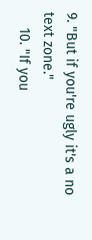9. "But if you're ugly it's a no text zone."
    10. "If you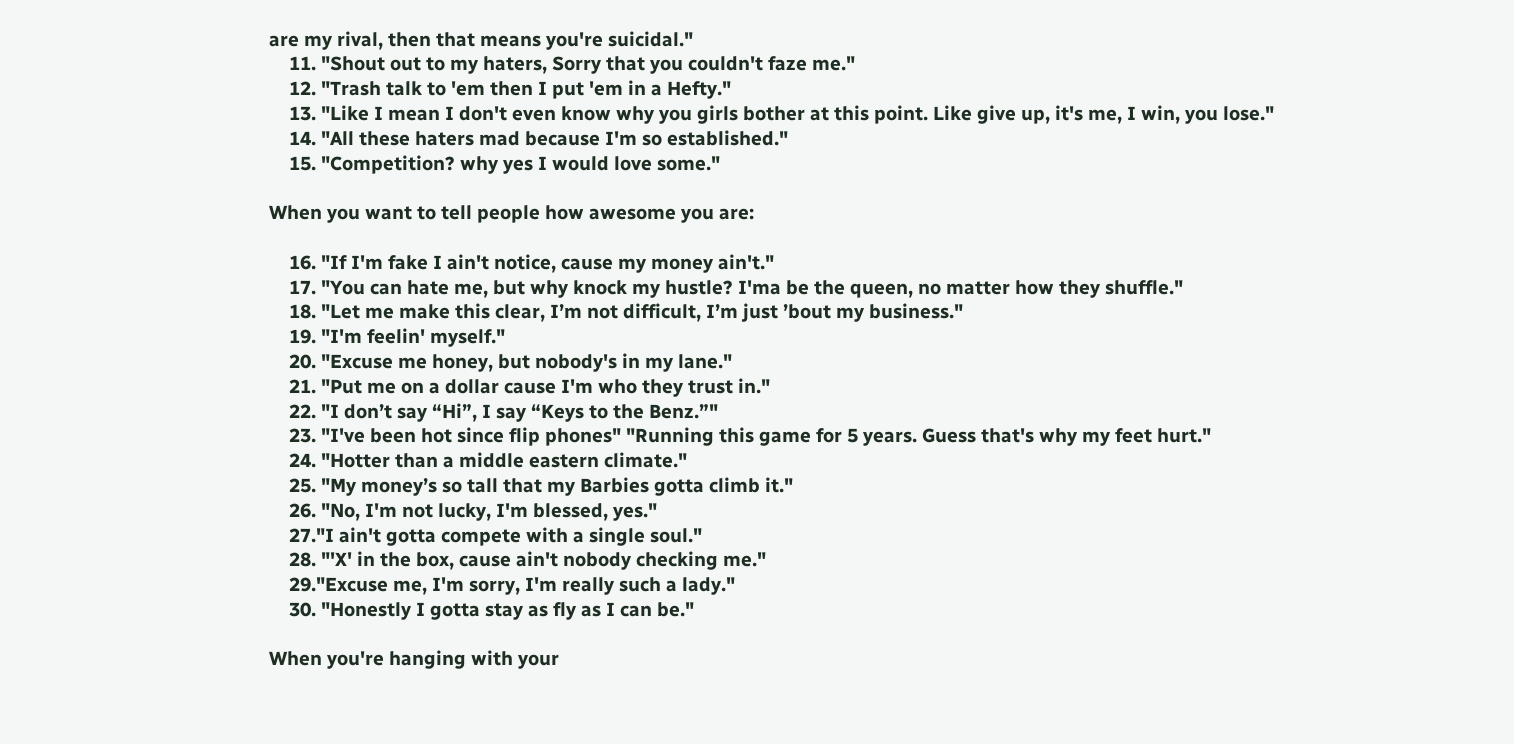are my rival, then that means you're suicidal."
    11. "Shout out to my haters, Sorry that you couldn't faze me."
    12. "Trash talk to 'em then I put 'em in a Hefty."
    13. "Like I mean I don't even know why you girls bother at this point. Like give up, it's me, I win, you lose."
    14. "All these haters mad because I'm so established."
    15. "Competition? why yes I would love some."

When you want to tell people how awesome you are:

    16. "If I'm fake I ain't notice, cause my money ain't."
    17. "You can hate me, but why knock my hustle? I'ma be the queen, no matter how they shuffle."
    18. "Let me make this clear, I’m not difficult, I’m just ’bout my business."
    19. "I'm feelin' myself."
    20. "Excuse me honey, but nobody's in my lane."
    21. "Put me on a dollar cause I'm who they trust in."
    22. "I don’t say “Hi”, I say “Keys to the Benz.”"
    23. "I've been hot since flip phones" "Running this game for 5 years. Guess that's why my feet hurt."
    24. "Hotter than a middle eastern climate."
    25. "My money’s so tall that my Barbies gotta climb it."
    26. "No, I'm not lucky, I'm blessed, yes."
    27."I ain't gotta compete with a single soul."
    28. "'X' in the box, cause ain't nobody checking me."
    29."Excuse me, I'm sorry, I'm really such a lady."
    30. "Honestly I gotta stay as fly as I can be."

When you're hanging with your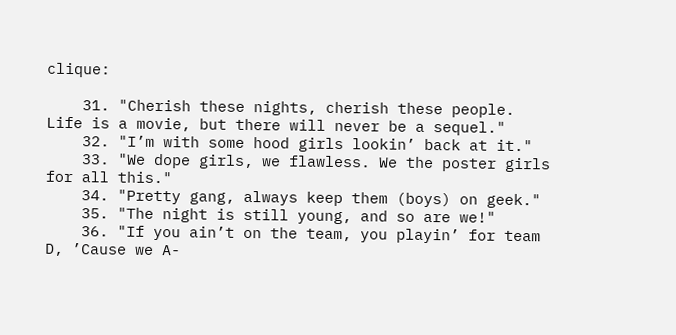clique:

    31. "Cherish these nights, cherish these people. Life is a movie, but there will never be a sequel."
    32. "I’m with some hood girls lookin’ back at it."
    33. "We dope girls, we flawless. We the poster girls for all this."
    34. "Pretty gang, always keep them (boys) on geek."
    35. "The night is still young, and so are we!"
    36. "If you ain’t on the team, you playin’ for team D, ’Cause we A-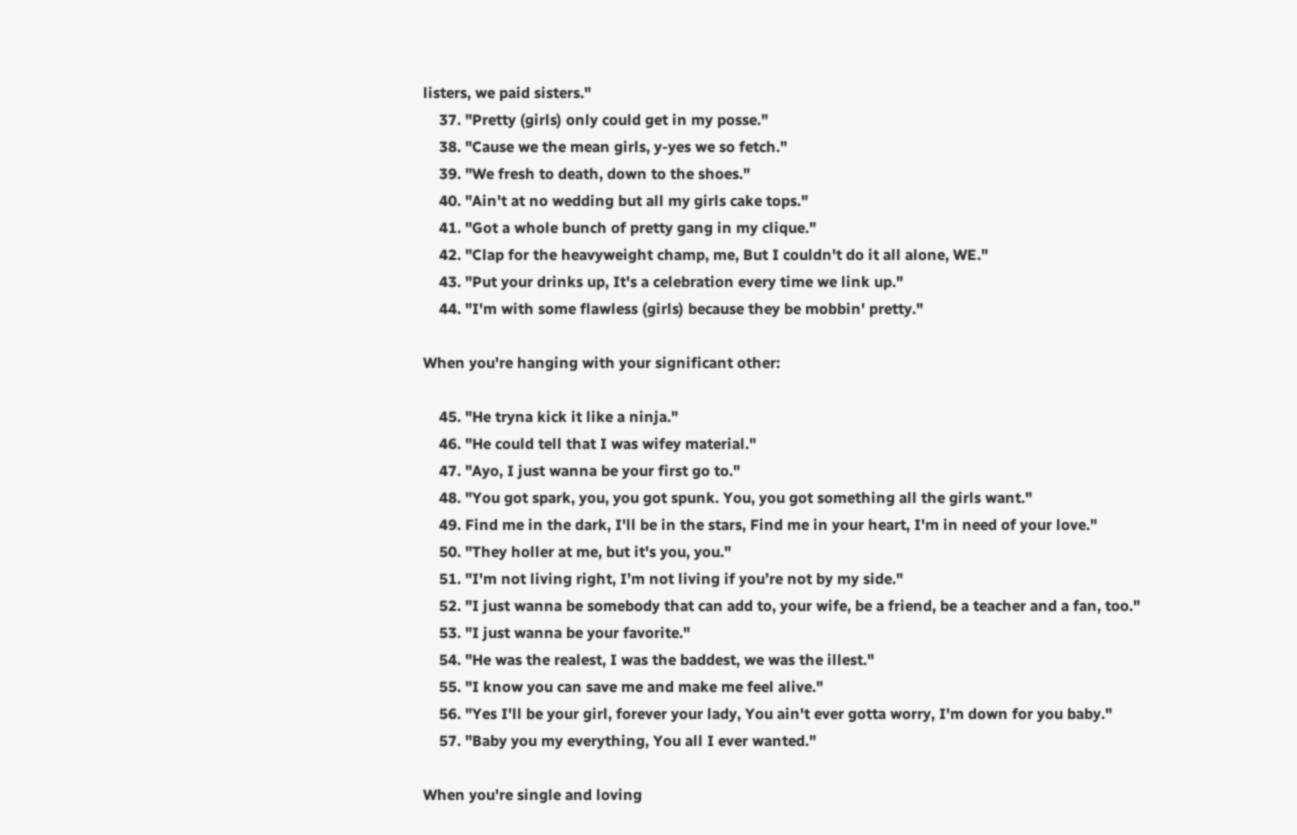listers, we paid sisters."
    37. "Pretty (girls) only could get in my posse."
    38. "Cause we the mean girls, y-yes we so fetch."
    39. "We fresh to death, down to the shoes."
    40. "Ain't at no wedding but all my girls cake tops."
    41. "Got a whole bunch of pretty gang in my clique."
    42. "Clap for the heavyweight champ, me, But I couldn't do it all alone, WE."
    43. "Put your drinks up, It's a celebration every time we link up."
    44. "I'm with some flawless (girls) because they be mobbin' pretty."

When you're hanging with your significant other:

    45. "He tryna kick it like a ninja."
    46. "He could tell that I was wifey material."
    47. "Ayo, I just wanna be your first go to."
    48. "You got spark, you, you got spunk. You, you got something all the girls want."
    49. Find me in the dark, I'll be in the stars, Find me in your heart, I'm in need of your love."
    50. "They holler at me, but it's you, you."
    51. "I'm not living right, I’m not living if you’re not by my side."
    52. "I just wanna be somebody that can add to, your wife, be a friend, be a teacher and a fan, too."
    53. "I just wanna be your favorite."
    54. "He was the realest, I was the baddest, we was the illest."
    55. "I know you can save me and make me feel alive."
    56. "Yes I'll be your girl, forever your lady, You ain't ever gotta worry, I'm down for you baby."
    57. "Baby you my everything, You all I ever wanted."

When you're single and loving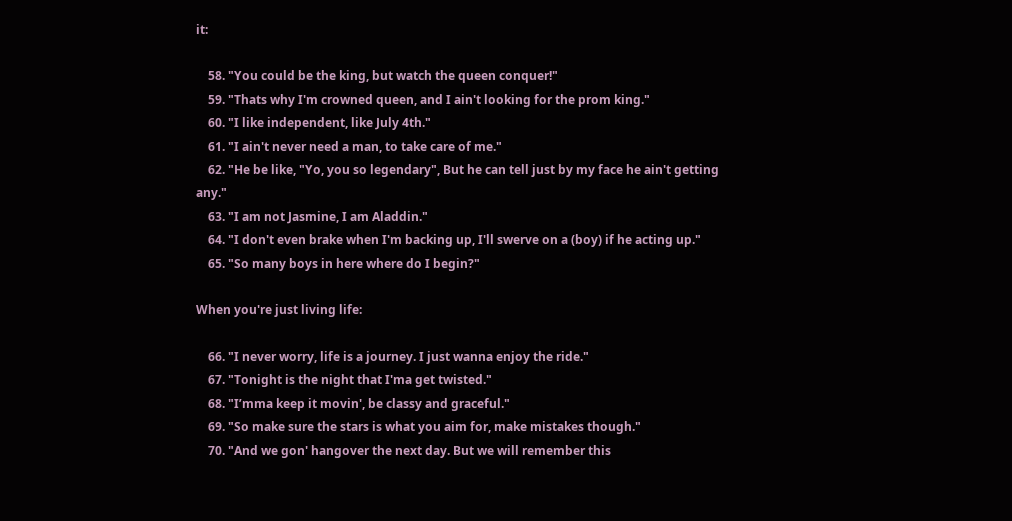it:

    58. "You could be the king, but watch the queen conquer!"
    59. "Thats why I'm crowned queen, and I ain't looking for the prom king."
    60. "I like independent, like July 4th."
    61. "I ain't never need a man, to take care of me."
    62. "He be like, "Yo, you so legendary", But he can tell just by my face he ain't getting any."
    63. "I am not Jasmine, I am Aladdin."
    64. "I don't even brake when I'm backing up, I'll swerve on a (boy) if he acting up."
    65. "So many boys in here where do I begin?"

When you're just living life:

    66. "I never worry, life is a journey. I just wanna enjoy the ride."
    67. "Tonight is the night that I'ma get twisted."
    68. "I’mma keep it movin', be classy and graceful."
    69. "So make sure the stars is what you aim for, make mistakes though."
    70. "And we gon' hangover the next day. But we will remember this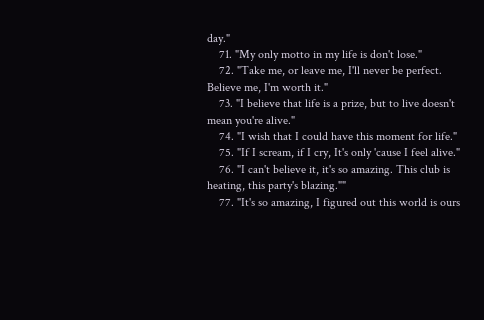day."
    71. "My only motto in my life is don't lose."
    72. "Take me, or leave me, I'll never be perfect. Believe me, I'm worth it."
    73. "I believe that life is a prize, but to live doesn't mean you're alive."
    74. "I wish that I could have this moment for life."
    75. "If I scream, if I cry, It's only 'cause I feel alive."
    76. "I can't believe it, it's so amazing. This club is heating, this party's blazing.""
    77. "It's so amazing, I figured out this world is ours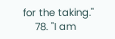for the taking."
    78. "I am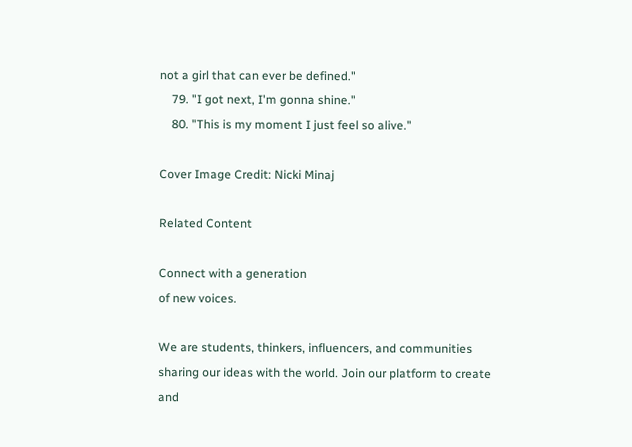not a girl that can ever be defined."
    79. "I got next, I'm gonna shine."
    80. "This is my moment I just feel so alive."

Cover Image Credit: Nicki Minaj

Related Content

Connect with a generation
of new voices.

We are students, thinkers, influencers, and communities sharing our ideas with the world. Join our platform to create and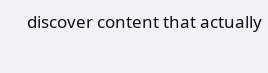discover content that actually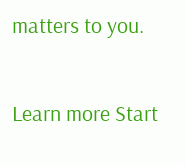matters to you.

Learn more Start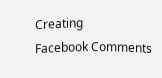Creating
Facebook Comments